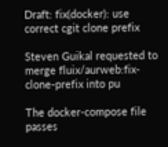Draft: fix(docker): use correct cgit clone prefix

Steven Guikal requested to merge fluix/aurweb:fix-clone-prefix into pu

The docker-compose file passes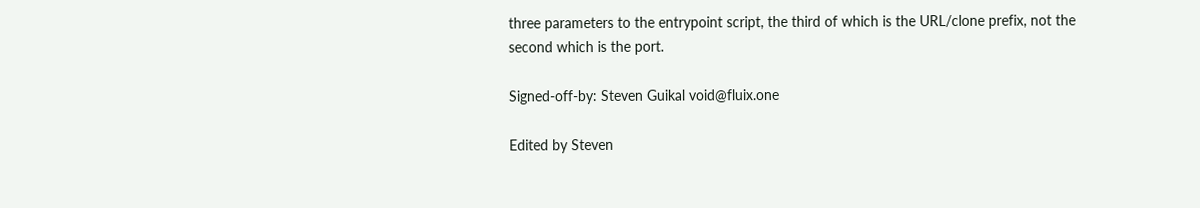three parameters to the entrypoint script, the third of which is the URL/clone prefix, not the second which is the port.

Signed-off-by: Steven Guikal void@fluix.one

Edited by Steven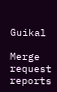Guikal

Merge request reports